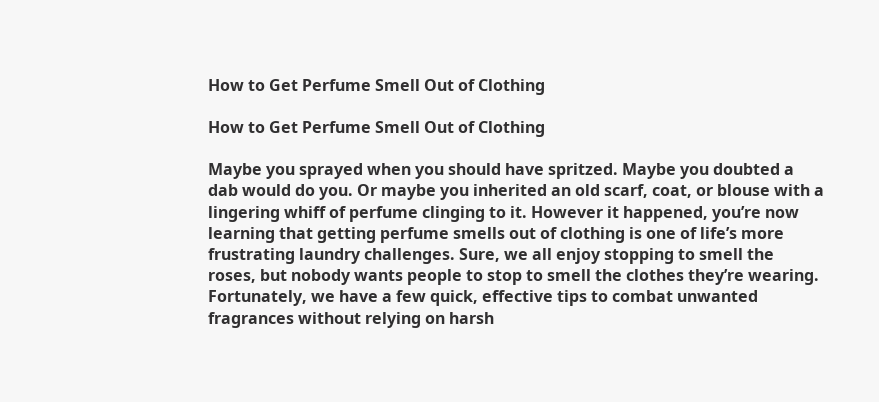How to Get Perfume Smell Out of Clothing

How to Get Perfume Smell Out of Clothing

Maybe you sprayed when you should have spritzed. Maybe you doubted a dab would do you. Or maybe you inherited an old scarf, coat, or blouse with a lingering whiff of perfume clinging to it. However it happened, you’re now learning that getting perfume smells out of clothing is one of life’s more frustrating laundry challenges. Sure, we all enjoy stopping to smell the roses, but nobody wants people to stop to smell the clothes they’re wearing. Fortunately, we have a few quick, effective tips to combat unwanted fragrances without relying on harsh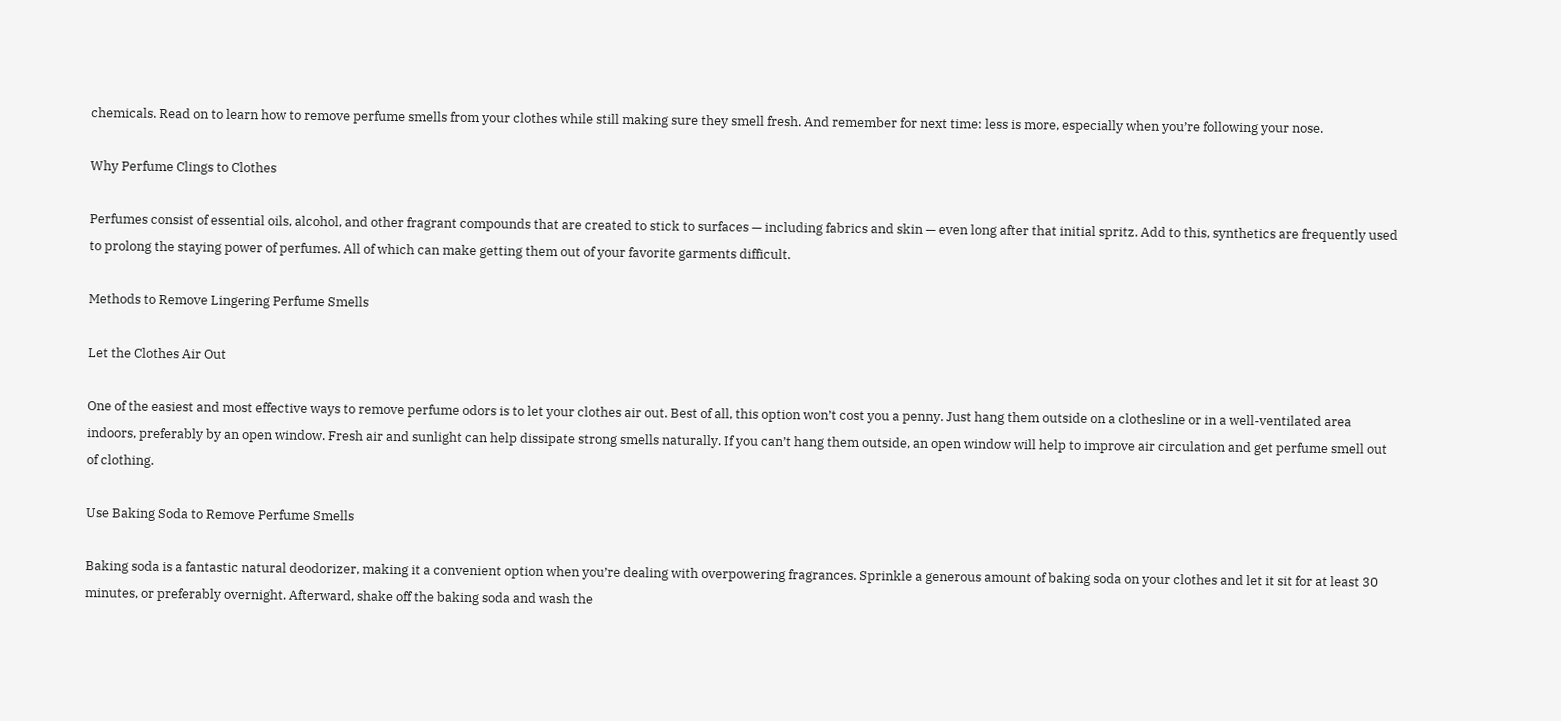chemicals. Read on to learn how to remove perfume smells from your clothes while still making sure they smell fresh. And remember for next time: less is more, especially when you’re following your nose.

Why Perfume Clings to Clothes

Perfumes consist of essential oils, alcohol, and other fragrant compounds that are created to stick to surfaces — including fabrics and skin — even long after that initial spritz. Add to this, synthetics are frequently used to prolong the staying power of perfumes. All of which can make getting them out of your favorite garments difficult.

Methods to Remove Lingering Perfume Smells

Let the Clothes Air Out

One of the easiest and most effective ways to remove perfume odors is to let your clothes air out. Best of all, this option won’t cost you a penny. Just hang them outside on a clothesline or in a well-ventilated area indoors, preferably by an open window. Fresh air and sunlight can help dissipate strong smells naturally. If you can’t hang them outside, an open window will help to improve air circulation and get perfume smell out of clothing.

Use Baking Soda to Remove Perfume Smells

Baking soda is a fantastic natural deodorizer, making it a convenient option when you’re dealing with overpowering fragrances. Sprinkle a generous amount of baking soda on your clothes and let it sit for at least 30 minutes, or preferably overnight. Afterward, shake off the baking soda and wash the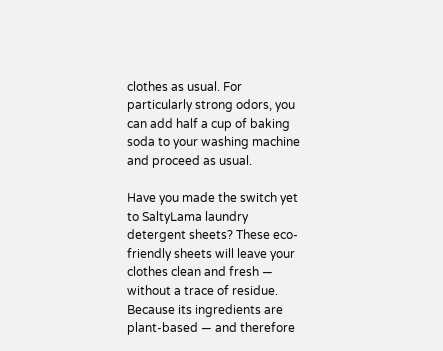clothes as usual. For particularly strong odors, you can add half a cup of baking soda to your washing machine and proceed as usual.

Have you made the switch yet to SaltyLama laundry detergent sheets? These eco-friendly sheets will leave your clothes clean and fresh — without a trace of residue. Because its ingredients are plant-based — and therefore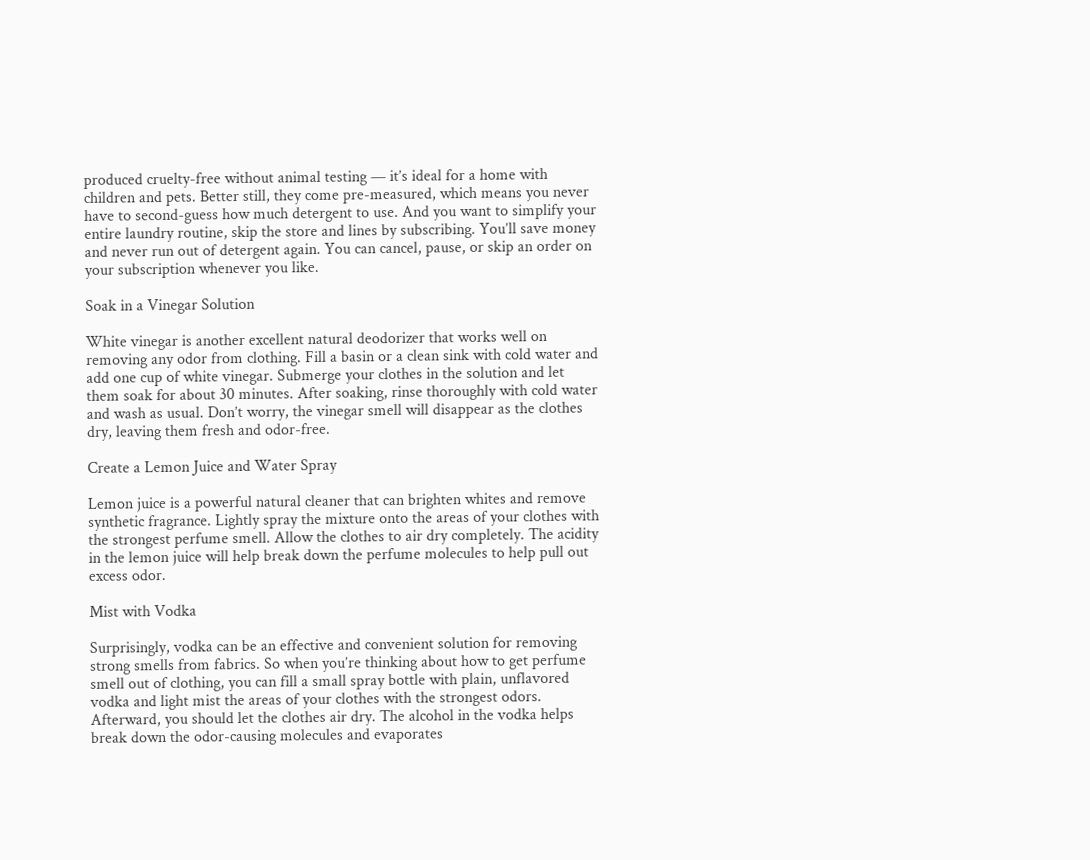produced cruelty-free without animal testing — it’s ideal for a home with children and pets. Better still, they come pre-measured, which means you never have to second-guess how much detergent to use. And you want to simplify your entire laundry routine, skip the store and lines by subscribing. You’ll save money and never run out of detergent again. You can cancel, pause, or skip an order on your subscription whenever you like.

Soak in a Vinegar Solution

White vinegar is another excellent natural deodorizer that works well on removing any odor from clothing. Fill a basin or a clean sink with cold water and add one cup of white vinegar. Submerge your clothes in the solution and let them soak for about 30 minutes. After soaking, rinse thoroughly with cold water and wash as usual. Don’t worry, the vinegar smell will disappear as the clothes dry, leaving them fresh and odor-free.

Create a Lemon Juice and Water Spray

Lemon juice is a powerful natural cleaner that can brighten whites and remove synthetic fragrance. Lightly spray the mixture onto the areas of your clothes with the strongest perfume smell. Allow the clothes to air dry completely. The acidity in the lemon juice will help break down the perfume molecules to help pull out excess odor.

Mist with Vodka

Surprisingly, vodka can be an effective and convenient solution for removing strong smells from fabrics. So when you’re thinking about how to get perfume smell out of clothing, you can fill a small spray bottle with plain, unflavored vodka and light mist the areas of your clothes with the strongest odors. Afterward, you should let the clothes air dry. The alcohol in the vodka helps break down the odor-causing molecules and evaporates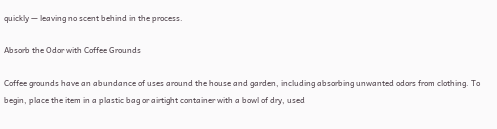quickly — leaving no scent behind in the process.

Absorb the Odor with Coffee Grounds

Coffee grounds have an abundance of uses around the house and garden, including absorbing unwanted odors from clothing. To begin, place the item in a plastic bag or airtight container with a bowl of dry, used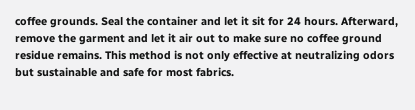coffee grounds. Seal the container and let it sit for 24 hours. Afterward, remove the garment and let it air out to make sure no coffee ground residue remains. This method is not only effective at neutralizing odors but sustainable and safe for most fabrics.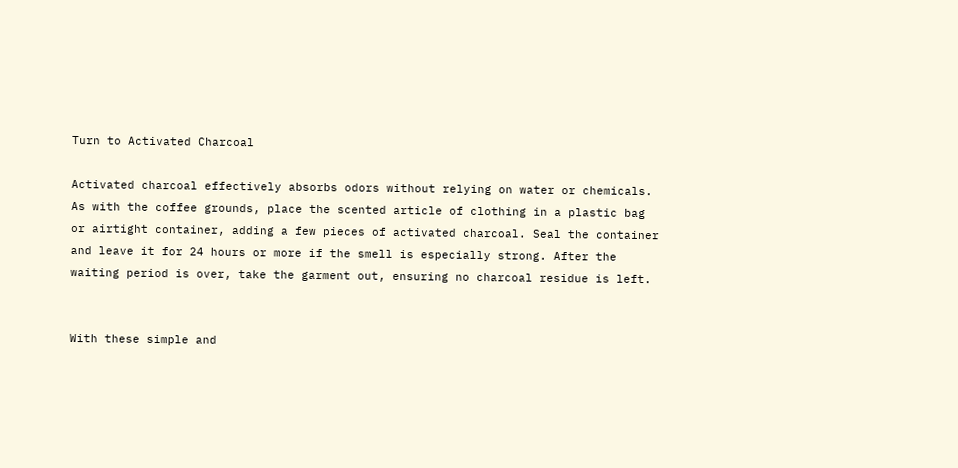Turn to Activated Charcoal

Activated charcoal effectively absorbs odors without relying on water or chemicals. As with the coffee grounds, place the scented article of clothing in a plastic bag or airtight container, adding a few pieces of activated charcoal. Seal the container and leave it for 24 hours or more if the smell is especially strong. After the waiting period is over, take the garment out, ensuring no charcoal residue is left.


With these simple and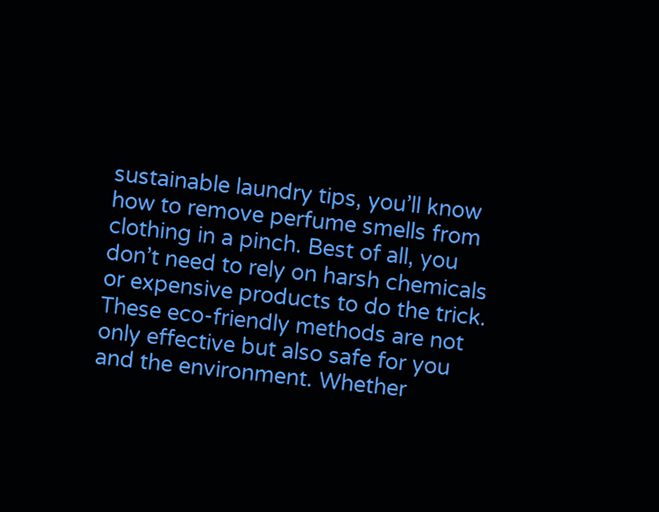sustainable laundry tips, you’ll know how to remove perfume smells from clothing in a pinch. Best of all, you don’t need to rely on harsh chemicals or expensive products to do the trick. These eco-friendly methods are not only effective but also safe for you and the environment. Whether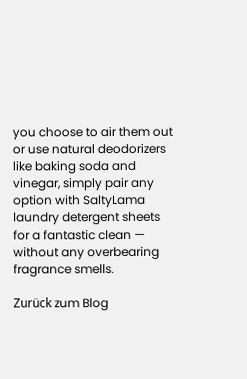you choose to air them out or use natural deodorizers like baking soda and vinegar, simply pair any option with SaltyLama laundry detergent sheets for a fantastic clean — without any overbearing fragrance smells.

Zurück zum Blog